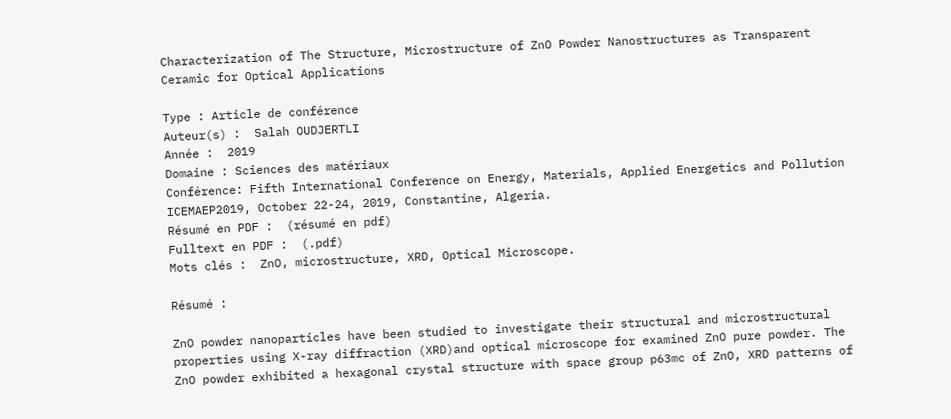Characterization of The Structure, Microstructure of ZnO Powder Nanostructures as Transparent Ceramic for Optical Applications

Type : Article de conférence
Auteur(s) :  Salah OUDJERTLI
Année :  2019
Domaine : Sciences des matériaux
Conférence: Fifth International Conference on Energy, Materials, Applied Energetics and Pollution ICEMAEP2019, October 22-24, 2019, Constantine, Algeria.
Résumé en PDF :  (résumé en pdf)
Fulltext en PDF :  (.pdf)
Mots clés :  ZnO, microstructure, XRD, Optical Microscope.

Résumé :

ZnO powder nanoparticles have been studied to investigate their structural and microstructural properties using X-ray diffraction (XRD)and optical microscope for examined ZnO pure powder. The ZnO powder exhibited a hexagonal crystal structure with space group p63mc of ZnO, XRD patterns of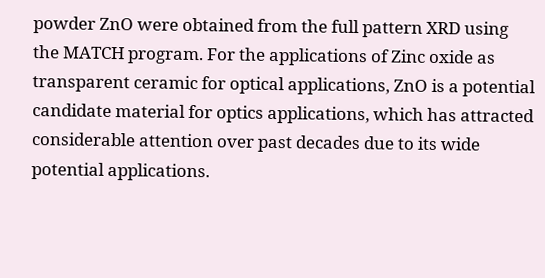powder ZnO were obtained from the full pattern XRD using the MATCH program. For the applications of Zinc oxide as transparent ceramic for optical applications, ZnO is a potential candidate material for optics applications, which has attracted considerable attention over past decades due to its wide potential applications.